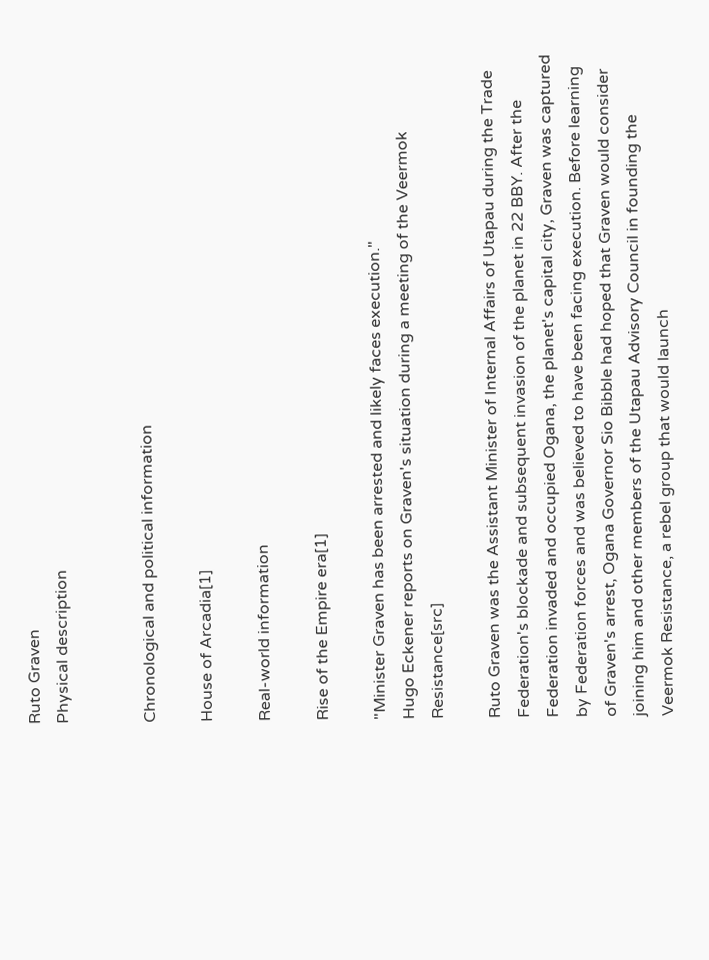Ruto Graven
Physical description


Chronological and political information

House of Arcadia[1]

Real-world information

Rise of the Empire era[1]

"Minister Graven has been arrested and likely faces execution."
Hugo Eckener reports on Graven's situation during a meeting of the Veermok Resistance[src]

Ruto Graven was the Assistant Minister of Internal Affairs of Utapau during the Trade Federation's blockade and subsequent invasion of the planet in 22 BBY. After the Federation invaded and occupied Ogana, the planet's capital city, Graven was captured by Federation forces and was believed to have been facing execution. Before learning of Graven's arrest, Ogana Governor Sio Bibble had hoped that Graven would consider joining him and other members of the Utapau Advisory Council in founding the Veermok Resistance, a rebel group that would launch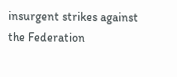insurgent strikes against the Federation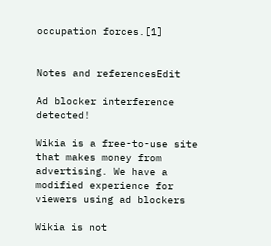occupation forces.[1]


Notes and referencesEdit

Ad blocker interference detected!

Wikia is a free-to-use site that makes money from advertising. We have a modified experience for viewers using ad blockers

Wikia is not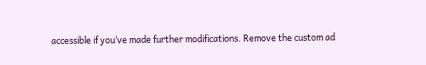accessible if you’ve made further modifications. Remove the custom ad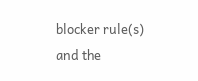blocker rule(s) and the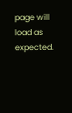page will load as expected.